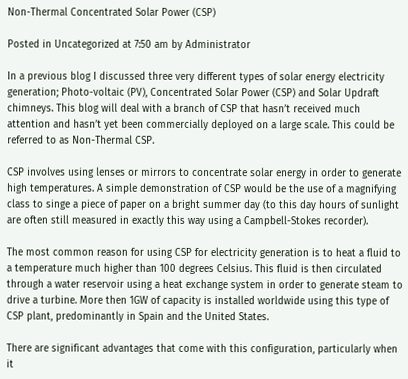Non-Thermal Concentrated Solar Power (CSP)

Posted in Uncategorized at 7:50 am by Administrator

In a previous blog I discussed three very different types of solar energy electricity generation; Photo-voltaic (PV), Concentrated Solar Power (CSP) and Solar Updraft chimneys. This blog will deal with a branch of CSP that hasn’t received much attention and hasn’t yet been commercially deployed on a large scale. This could be referred to as Non-Thermal CSP.

CSP involves using lenses or mirrors to concentrate solar energy in order to generate high temperatures. A simple demonstration of CSP would be the use of a magnifying class to singe a piece of paper on a bright summer day (to this day hours of sunlight are often still measured in exactly this way using a Campbell-Stokes recorder).

The most common reason for using CSP for electricity generation is to heat a fluid to a temperature much higher than 100 degrees Celsius. This fluid is then circulated through a water reservoir using a heat exchange system in order to generate steam to drive a turbine. More then 1GW of capacity is installed worldwide using this type of CSP plant, predominantly in Spain and the United States.

There are significant advantages that come with this configuration, particularly when it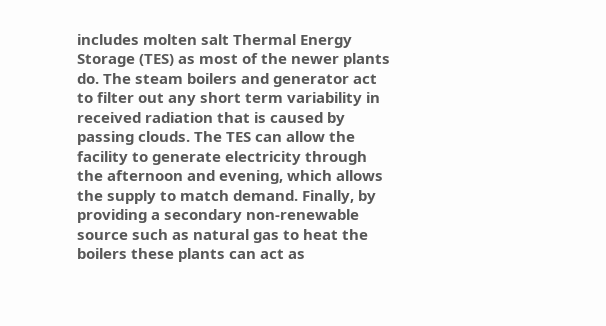includes molten salt Thermal Energy Storage (TES) as most of the newer plants do. The steam boilers and generator act to filter out any short term variability in received radiation that is caused by passing clouds. The TES can allow the facility to generate electricity through the afternoon and evening, which allows the supply to match demand. Finally, by providing a secondary non-renewable source such as natural gas to heat the boilers these plants can act as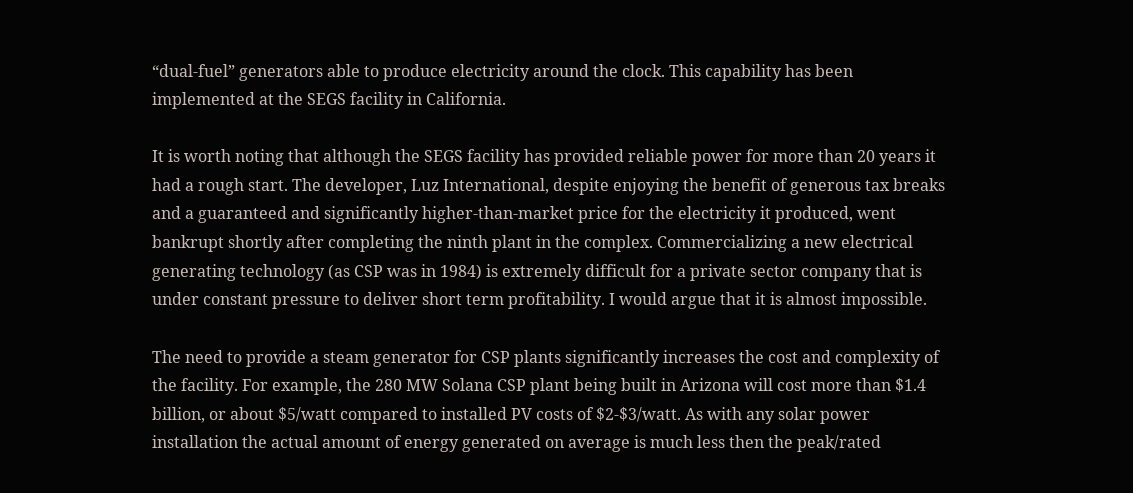“dual-fuel” generators able to produce electricity around the clock. This capability has been implemented at the SEGS facility in California.

It is worth noting that although the SEGS facility has provided reliable power for more than 20 years it had a rough start. The developer, Luz International, despite enjoying the benefit of generous tax breaks and a guaranteed and significantly higher-than-market price for the electricity it produced, went bankrupt shortly after completing the ninth plant in the complex. Commercializing a new electrical generating technology (as CSP was in 1984) is extremely difficult for a private sector company that is under constant pressure to deliver short term profitability. I would argue that it is almost impossible.

The need to provide a steam generator for CSP plants significantly increases the cost and complexity of the facility. For example, the 280 MW Solana CSP plant being built in Arizona will cost more than $1.4 billion, or about $5/watt compared to installed PV costs of $2-$3/watt. As with any solar power installation the actual amount of energy generated on average is much less then the peak/rated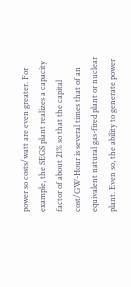power so costs/watt are even greater. For example, the SEGS plant realizes a capacity factor of about 21% so that the capital cost/GW-Hour is several times that of an equivalent natural gas-fired plant or nuclear plant. Even so, the ability to generate power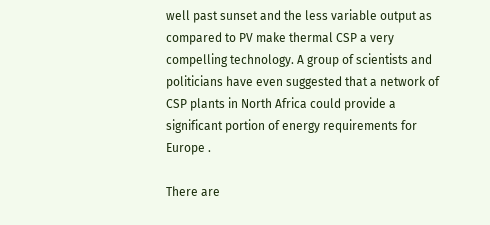well past sunset and the less variable output as compared to PV make thermal CSP a very compelling technology. A group of scientists and politicians have even suggested that a network of CSP plants in North Africa could provide a significant portion of energy requirements for Europe .

There are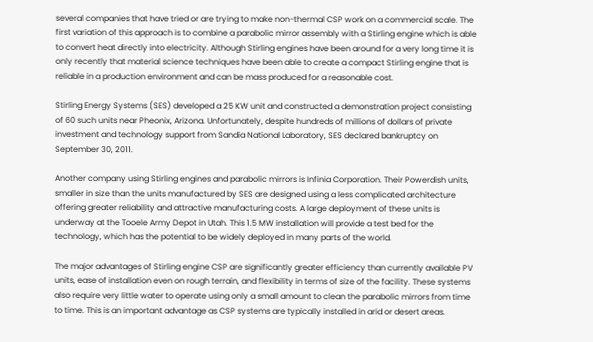several companies that have tried or are trying to make non-thermal CSP work on a commercial scale. The first variation of this approach is to combine a parabolic mirror assembly with a Stirling engine which is able to convert heat directly into electricity. Although Stirling engines have been around for a very long time it is only recently that material science techniques have been able to create a compact Stirling engine that is reliable in a production environment and can be mass produced for a reasonable cost.

Stirling Energy Systems (SES) developed a 25 KW unit and constructed a demonstration project consisting of 60 such units near Pheonix, Arizona. Unfortunately, despite hundreds of millions of dollars of private investment and technology support from Sandia National Laboratory, SES declared bankruptcy on September 30, 2011.

Another company using Stirling engines and parabolic mirrors is Infinia Corporation. Their Powerdish units, smaller in size than the units manufactured by SES are designed using a less complicated architecture offering greater reliability and attractive manufacturing costs. A large deployment of these units is underway at the Tooele Army Depot in Utah. This 1.5 MW installation will provide a test bed for the technology, which has the potential to be widely deployed in many parts of the world.

The major advantages of Stirling engine CSP are significantly greater efficiency than currently available PV units, ease of installation even on rough terrain, and flexibility in terms of size of the facility. These systems also require very little water to operate using only a small amount to clean the parabolic mirrors from time to time. This is an important advantage as CSP systems are typically installed in arid or desert areas.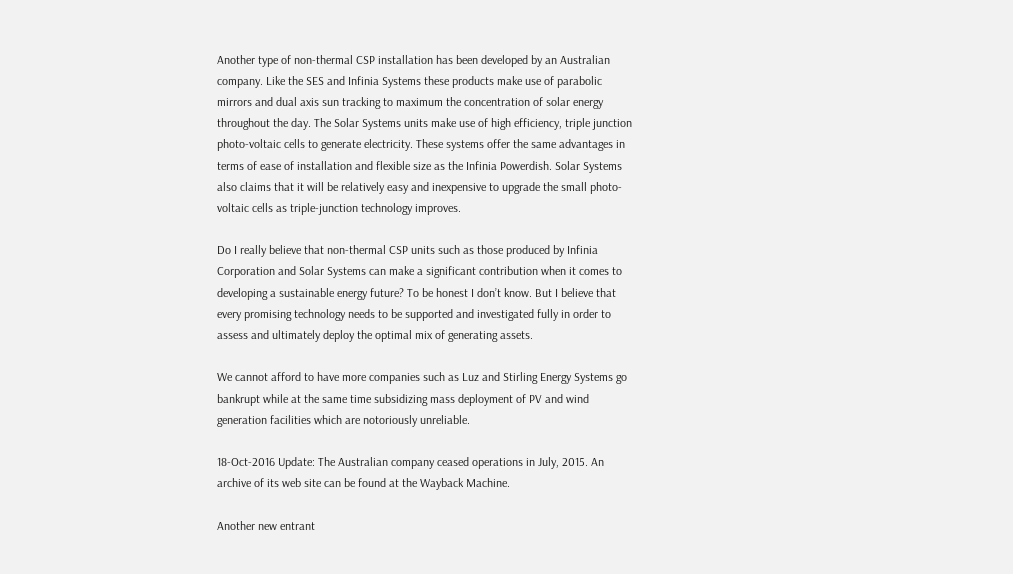Another type of non-thermal CSP installation has been developed by an Australian company. Like the SES and Infinia Systems these products make use of parabolic mirrors and dual axis sun tracking to maximum the concentration of solar energy throughout the day. The Solar Systems units make use of high efficiency, triple junction photo-voltaic cells to generate electricity. These systems offer the same advantages in terms of ease of installation and flexible size as the Infinia Powerdish. Solar Systems also claims that it will be relatively easy and inexpensive to upgrade the small photo-voltaic cells as triple-junction technology improves.

Do I really believe that non-thermal CSP units such as those produced by Infinia Corporation and Solar Systems can make a significant contribution when it comes to developing a sustainable energy future? To be honest I don’t know. But I believe that every promising technology needs to be supported and investigated fully in order to assess and ultimately deploy the optimal mix of generating assets.

We cannot afford to have more companies such as Luz and Stirling Energy Systems go bankrupt while at the same time subsidizing mass deployment of PV and wind generation facilities which are notoriously unreliable.

18-Oct-2016 Update: The Australian company ceased operations in July, 2015. An archive of its web site can be found at the Wayback Machine.

Another new entrant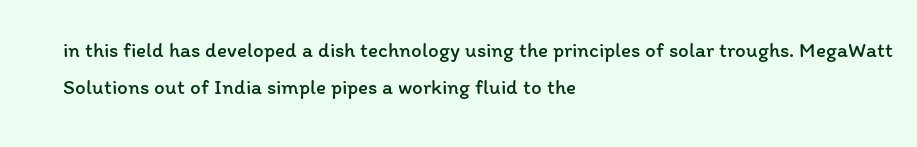in this field has developed a dish technology using the principles of solar troughs. MegaWatt Solutions out of India simple pipes a working fluid to the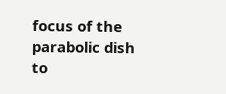focus of the parabolic dish to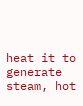heat it to generate steam, hot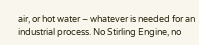air, or hot water – whatever is needed for an industrial process. No Stirling Engine, no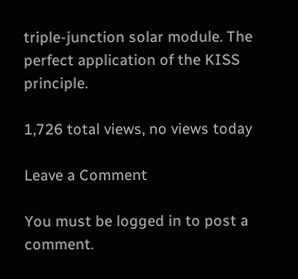triple-junction solar module. The perfect application of the KISS principle.

1,726 total views, no views today

Leave a Comment

You must be logged in to post a comment.